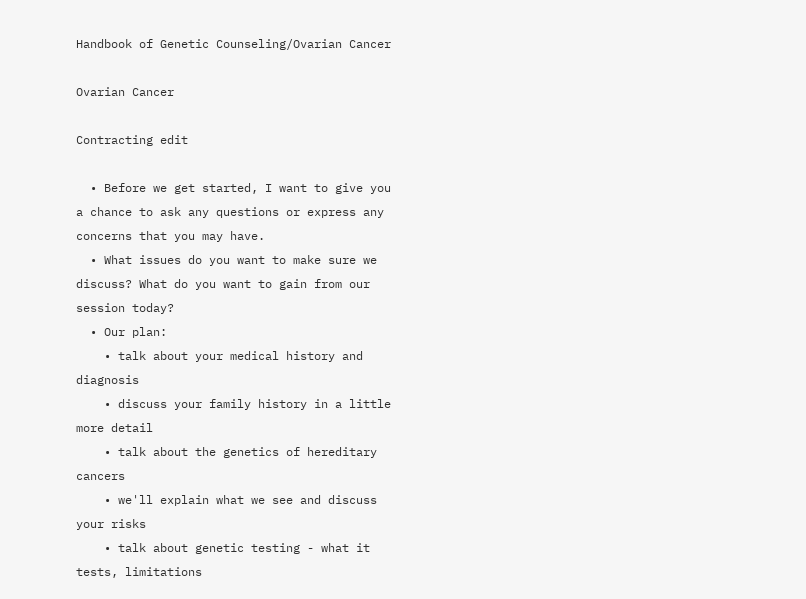Handbook of Genetic Counseling/Ovarian Cancer

Ovarian Cancer

Contracting edit

  • Before we get started, I want to give you a chance to ask any questions or express any concerns that you may have.
  • What issues do you want to make sure we discuss? What do you want to gain from our session today?
  • Our plan:
    • talk about your medical history and diagnosis
    • discuss your family history in a little more detail
    • talk about the genetics of hereditary cancers
    • we'll explain what we see and discuss your risks
    • talk about genetic testing - what it tests, limitations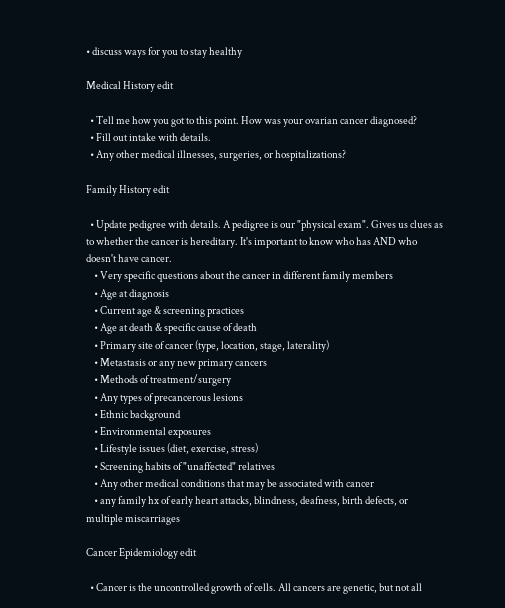• discuss ways for you to stay healthy

Medical History edit

  • Tell me how you got to this point. How was your ovarian cancer diagnosed?
  • Fill out intake with details.
  • Any other medical illnesses, surgeries, or hospitalizations?

Family History edit

  • Update pedigree with details. A pedigree is our "physical exam". Gives us clues as to whether the cancer is hereditary. It's important to know who has AND who doesn't have cancer.
    • Very specific questions about the cancer in different family members
    • Age at diagnosis
    • Current age & screening practices
    • Age at death & specific cause of death
    • Primary site of cancer (type, location, stage, laterality)
    • Metastasis or any new primary cancers
    • Methods of treatment/surgery
    • Any types of precancerous lesions
    • Ethnic background
    • Environmental exposures
    • Lifestyle issues (diet, exercise, stress)
    • Screening habits of "unaffected" relatives
    • Any other medical conditions that may be associated with cancer
    • any family hx of early heart attacks, blindness, deafness, birth defects, or multiple miscarriages

Cancer Epidemiology edit

  • Cancer is the uncontrolled growth of cells. All cancers are genetic, but not all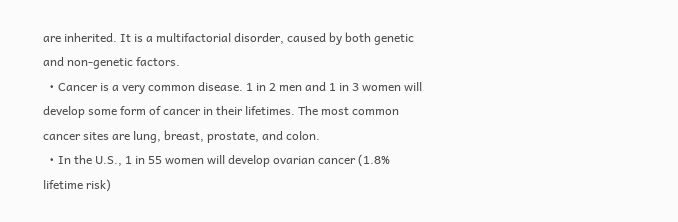are inherited. It is a multifactorial disorder, caused by both genetic and non-genetic factors.
  • Cancer is a very common disease. 1 in 2 men and 1 in 3 women will develop some form of cancer in their lifetimes. The most common cancer sites are lung, breast, prostate, and colon.
  • In the U.S., 1 in 55 women will develop ovarian cancer (1.8% lifetime risk)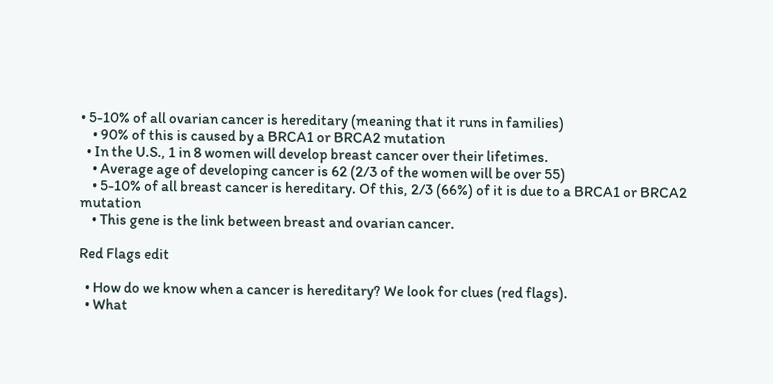• 5-10% of all ovarian cancer is hereditary (meaning that it runs in families)
    • 90% of this is caused by a BRCA1 or BRCA2 mutation
  • In the U.S., 1 in 8 women will develop breast cancer over their lifetimes.
    • Average age of developing cancer is 62 (2/3 of the women will be over 55)
    • 5-10% of all breast cancer is hereditary. Of this, 2/3 (66%) of it is due to a BRCA1 or BRCA2 mutation
    • This gene is the link between breast and ovarian cancer.

Red Flags edit

  • How do we know when a cancer is hereditary? We look for clues (red flags).
  • What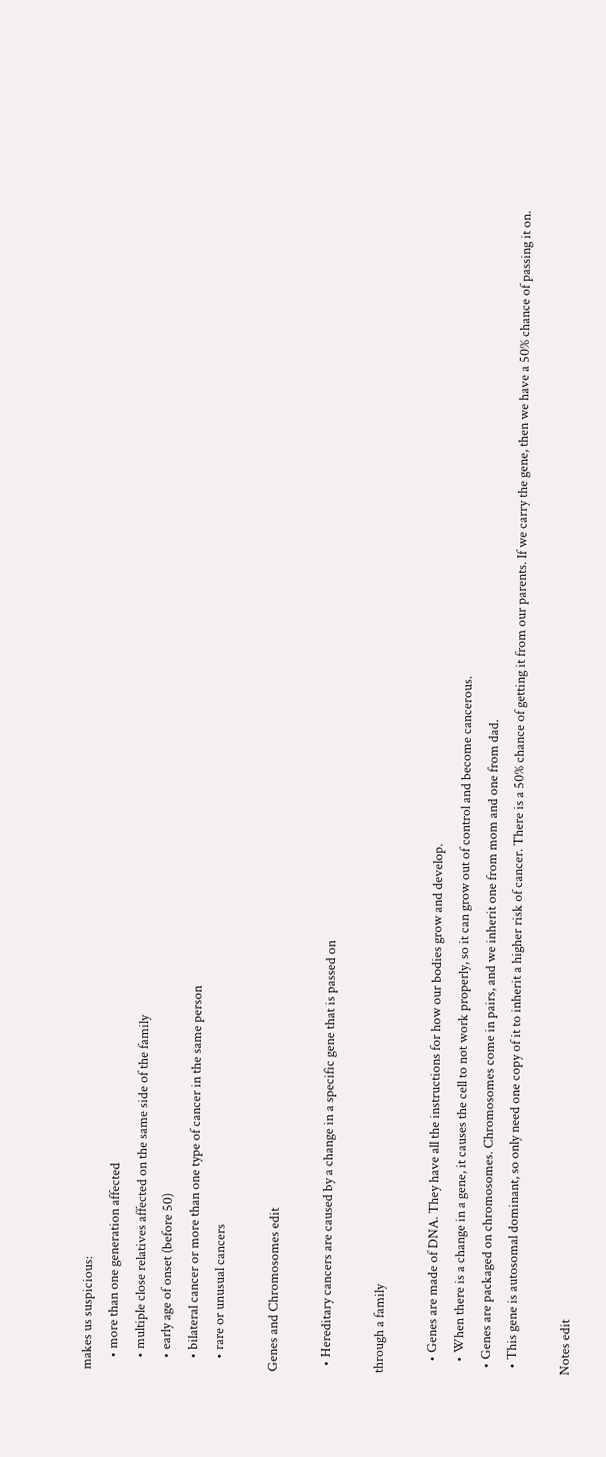makes us suspicious:
    • more than one generation affected
    • multiple close relatives affected on the same side of the family
    • early age of onset (before 50)
    • bilateral cancer or more than one type of cancer in the same person
    • rare or unusual cancers

Genes and Chromosomes edit

  • Hereditary cancers are caused by a change in a specific gene that is passed on

through a family

    • Genes are made of DNA. They have all the instructions for how our bodies grow and develop.
    • When there is a change in a gene, it causes the cell to not work properly, so it can grow out of control and become cancerous.
  • Genes are packaged on chromosomes. Chromosomes come in pairs, and we inherit one from mom and one from dad.
  • This gene is autosomal dominant, so only need one copy of it to inherit a higher risk of cancer. There is a 50% chance of getting it from our parents. If we carry the gene, then we have a 50% chance of passing it on.

Notes edit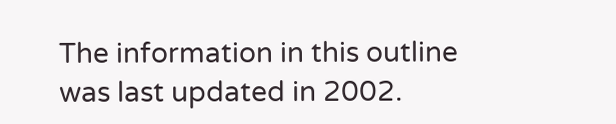The information in this outline was last updated in 2002.